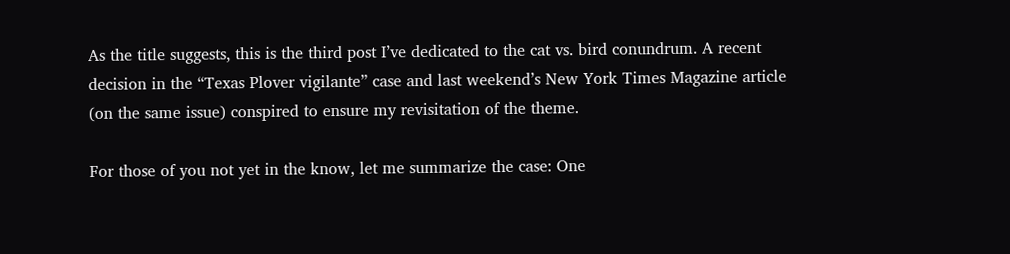As the title suggests, this is the third post I’ve dedicated to the cat vs. bird conundrum. A recent decision in the “Texas Plover vigilante” case and last weekend’s New York Times Magazine article (on the same issue) conspired to ensure my revisitation of the theme.

For those of you not yet in the know, let me summarize the case: One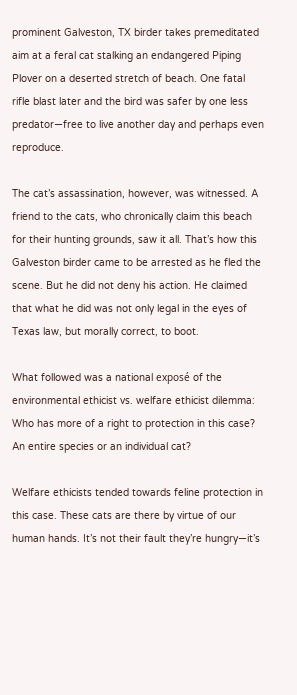prominent Galveston, TX birder takes premeditated aim at a feral cat stalking an endangered Piping Plover on a deserted stretch of beach. One fatal rifle blast later and the bird was safer by one less predator—free to live another day and perhaps even reproduce.

The cat’s assassination, however, was witnessed. A friend to the cats, who chronically claim this beach for their hunting grounds, saw it all. That’s how this Galveston birder came to be arrested as he fled the scene. But he did not deny his action. He claimed that what he did was not only legal in the eyes of Texas law, but morally correct, to boot.

What followed was a national exposé of the environmental ethicist vs. welfare ethicist dilemma: Who has more of a right to protection in this case? An entire species or an individual cat?

Welfare ethicists tended towards feline protection in this case. These cats are there by virtue of our human hands. It’s not their fault they’re hungry—it’s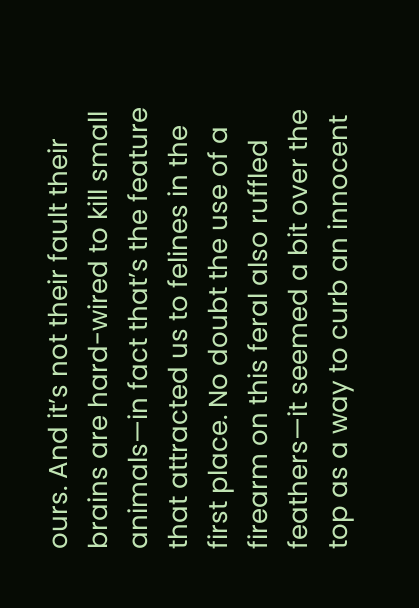ours. And it’s not their fault their brains are hard-wired to kill small animals—in fact that’s the feature that attracted us to felines in the first place. No doubt the use of a firearm on this feral also ruffled feathers—it seemed a bit over the top as a way to curb an innocent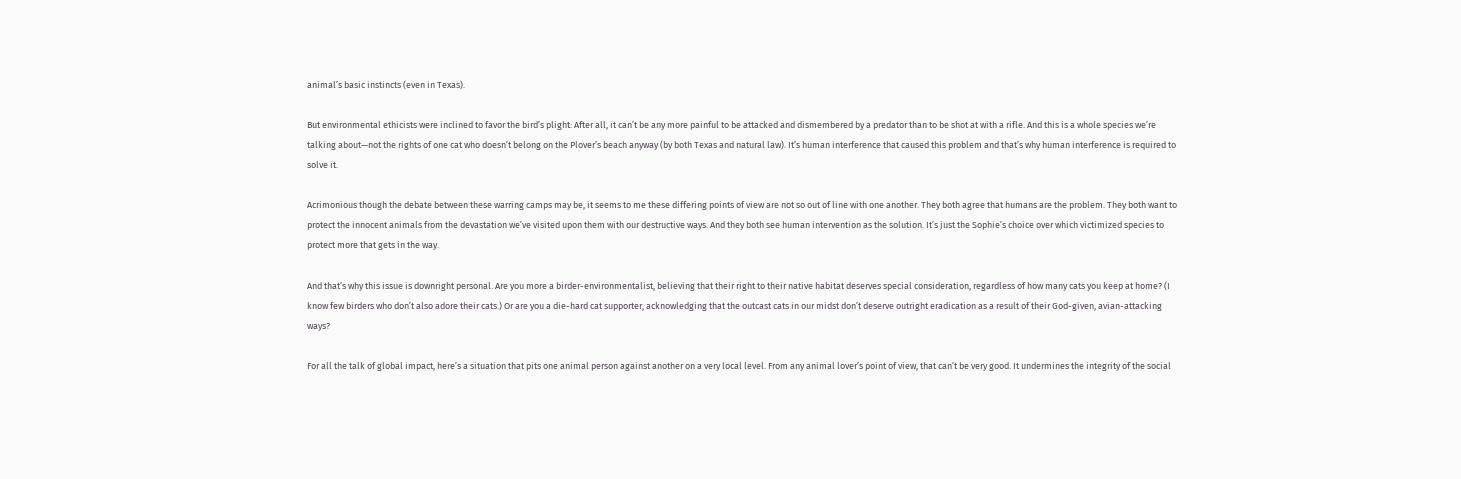animal’s basic instincts (even in Texas).

But environmental ethicists were inclined to favor the bird’s plight: After all, it can’t be any more painful to be attacked and dismembered by a predator than to be shot at with a rifle. And this is a whole species we’re talking about—not the rights of one cat who doesn’t belong on the Plover’s beach anyway (by both Texas and natural law). It’s human interference that caused this problem and that’s why human interference is required to solve it.

Acrimonious though the debate between these warring camps may be, it seems to me these differing points of view are not so out of line with one another. They both agree that humans are the problem. They both want to protect the innocent animals from the devastation we’ve visited upon them with our destructive ways. And they both see human intervention as the solution. It’s just the Sophie’s choice over which victimized species to protect more that gets in the way.

And that’s why this issue is downright personal. Are you more a birder-environmentalist, believing that their right to their native habitat deserves special consideration, regardless of how many cats you keep at home? (I know few birders who don’t also adore their cats.) Or are you a die-hard cat supporter, acknowledging that the outcast cats in our midst don’t deserve outright eradication as a result of their God-given, avian-attacking ways?

For all the talk of global impact, here’s a situation that pits one animal person against another on a very local level. From any animal lover’s point of view, that can’t be very good. It undermines the integrity of the social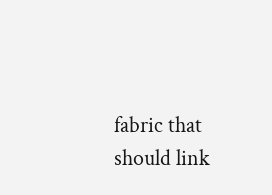fabric that should link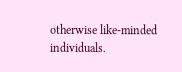otherwise like-minded individuals.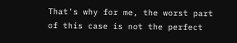That's why for me, the worst part of this case is not the perfect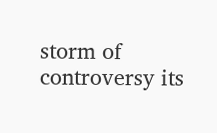storm of controversy its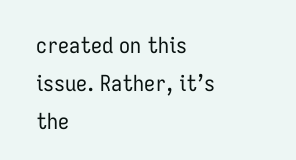created on this issue. Rather, it’s the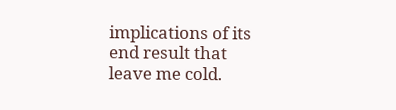implications of its end result that leave me cold.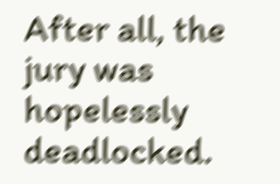After all, the jury was hopelessly deadlocked.